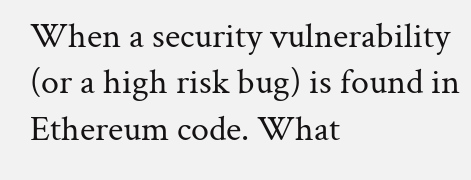When a security vulnerability (or a high risk bug) is found in Ethereum code. What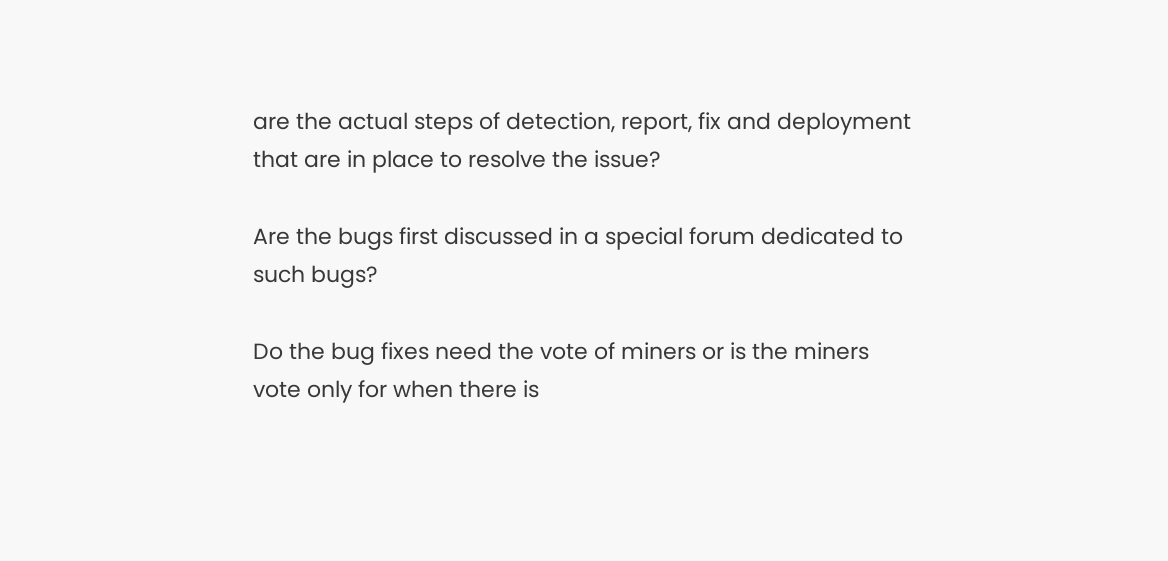are the actual steps of detection, report, fix and deployment that are in place to resolve the issue?

Are the bugs first discussed in a special forum dedicated to such bugs?

Do the bug fixes need the vote of miners or is the miners vote only for when there is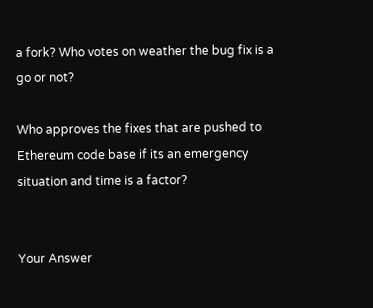a fork? Who votes on weather the bug fix is a go or not?

Who approves the fixes that are pushed to Ethereum code base if its an emergency situation and time is a factor?


Your Answer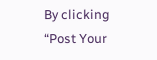By clicking “Post Your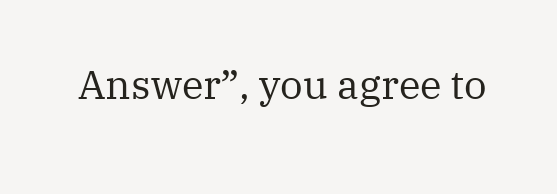Answer”, you agree to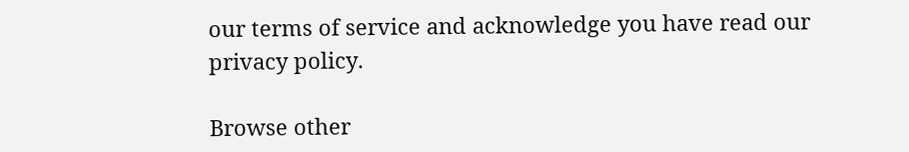our terms of service and acknowledge you have read our privacy policy.

Browse other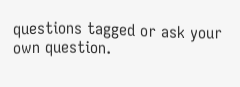questions tagged or ask your own question.